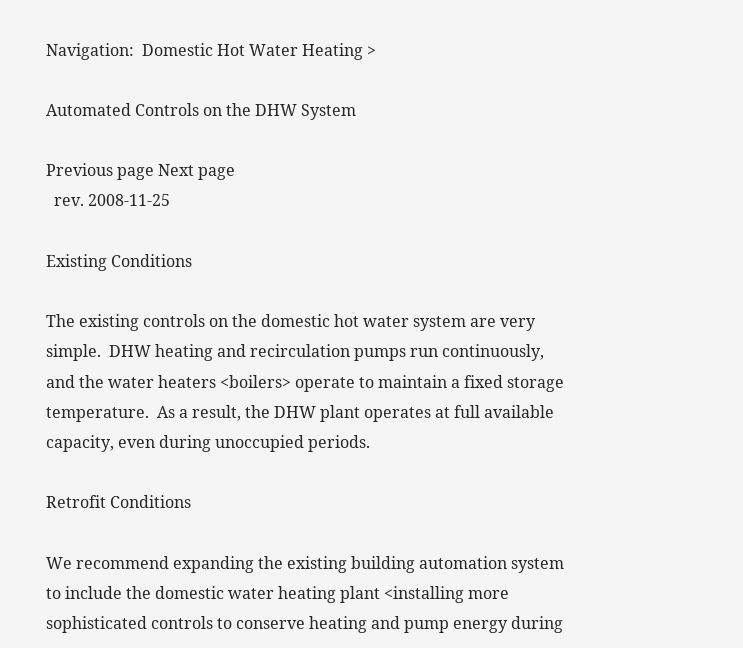Navigation:  Domestic Hot Water Heating >

Automated Controls on the DHW System

Previous page Next page
  rev. 2008-11-25

Existing Conditions

The existing controls on the domestic hot water system are very simple.  DHW heating and recirculation pumps run continuously, and the water heaters <boilers> operate to maintain a fixed storage temperature.  As a result, the DHW plant operates at full available capacity, even during unoccupied periods.

Retrofit Conditions

We recommend expanding the existing building automation system to include the domestic water heating plant <installing more sophisticated controls to conserve heating and pump energy during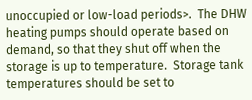unoccupied or low-load periods>.  The DHW heating pumps should operate based on demand, so that they shut off when the storage is up to temperature.  Storage tank temperatures should be set to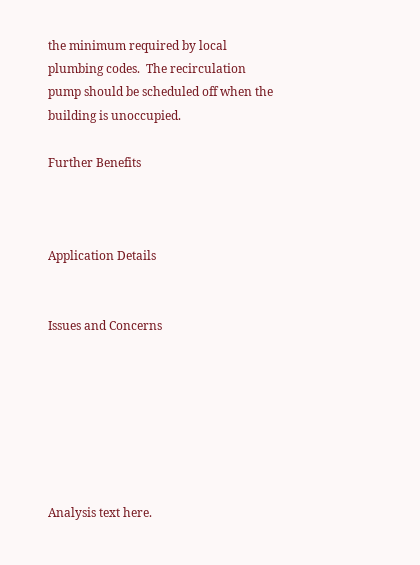the minimum required by local plumbing codes.  The recirculation pump should be scheduled off when the building is unoccupied.

Further Benefits



Application Details


Issues and Concerns







Analysis text here.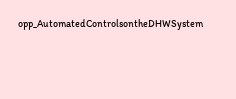opp_AutomatedControlsontheDHWSystem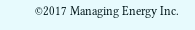©2017 Managing Energy Inc.